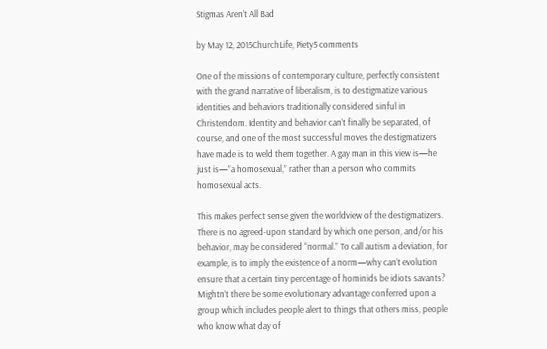Stigmas Aren’t All Bad

by May 12, 2015ChurchLife, Piety5 comments

One of the missions of contemporary culture, perfectly consistent with the grand narrative of liberalism, is to destigmatize various identities and behaviors traditionally considered sinful in Christendom. Identity and behavior can’t finally be separated, of course, and one of the most successful moves the destigmatizers have made is to weld them together. A gay man in this view is—he just is—”a homosexual,” rather than a person who commits homosexual acts.

This makes perfect sense given the worldview of the destigmatizers. There is no agreed-upon standard by which one person, and/or his behavior, may be considered “normal.” To call autism a deviation, for example, is to imply the existence of a norm—why can’t evolution ensure that a certain tiny percentage of hominids be idiots savants? Mightn’t there be some evolutionary advantage conferred upon a group which includes people alert to things that others miss, people who know what day of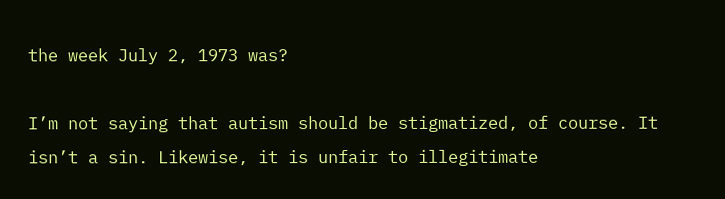the week July 2, 1973 was?

I’m not saying that autism should be stigmatized, of course. It isn’t a sin. Likewise, it is unfair to illegitimate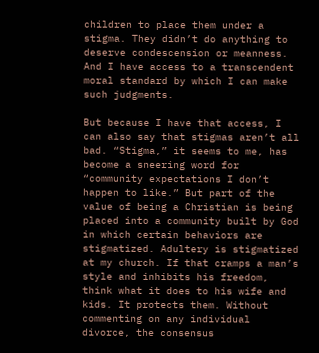children to place them under a stigma. They didn’t do anything to deserve condescension or meanness. And I have access to a transcendent moral standard by which I can make such judgments.

But because I have that access, I can also say that stigmas aren’t all bad. “Stigma,” it seems to me, has become a sneering word for “community expectations I don’t happen to like.” But part of the value of being a Christian is being placed into a community built by God in which certain behaviors are stigmatized. Adultery is stigmatized at my church. If that cramps a man’s style and inhibits his freedom, think what it does to his wife and kids. It protects them. Without commenting on any individual divorce, the consensus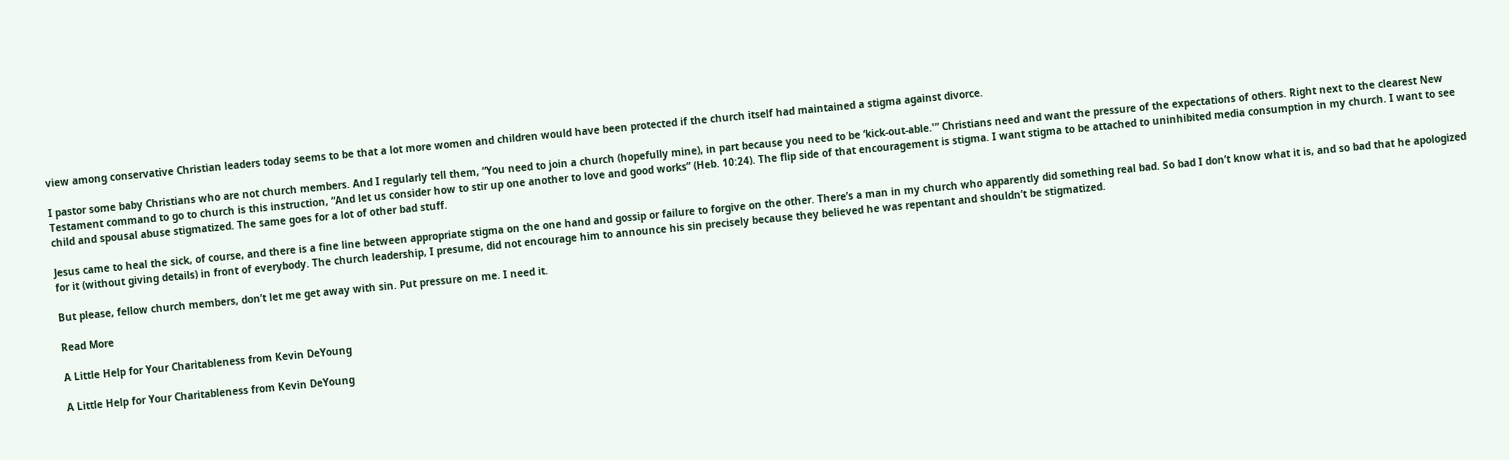view among conservative Christian leaders today seems to be that a lot more women and children would have been protected if the church itself had maintained a stigma against divorce.

I pastor some baby Christians who are not church members. And I regularly tell them, “You need to join a church (hopefully mine), in part because you need to be ‘kick-out-able.'” Christians need and want the pressure of the expectations of others. Right next to the clearest New Testament command to go to church is this instruction, “And let us consider how to stir up one another to love and good works” (Heb. 10:24). The flip side of that encouragement is stigma. I want stigma to be attached to uninhibited media consumption in my church. I want to see child and spousal abuse stigmatized. The same goes for a lot of other bad stuff.

Jesus came to heal the sick, of course, and there is a fine line between appropriate stigma on the one hand and gossip or failure to forgive on the other. There’s a man in my church who apparently did something real bad. So bad I don’t know what it is, and so bad that he apologized for it (without giving details) in front of everybody. The church leadership, I presume, did not encourage him to announce his sin precisely because they believed he was repentant and shouldn’t be stigmatized.

But please, fellow church members, don’t let me get away with sin. Put pressure on me. I need it.

Read More

A Little Help for Your Charitableness from Kevin DeYoung

A Little Help for Your Charitableness from Kevin DeYoung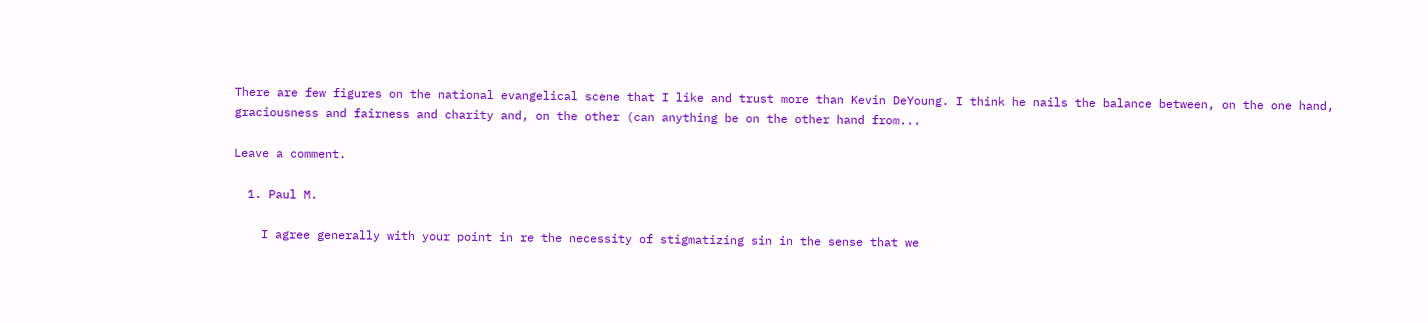There are few figures on the national evangelical scene that I like and trust more than Kevin DeYoung. I think he nails the balance between, on the one hand, graciousness and fairness and charity and, on the other (can anything be on the other hand from...

Leave a comment.

  1. Paul M.

    I agree generally with your point in re the necessity of stigmatizing sin in the sense that we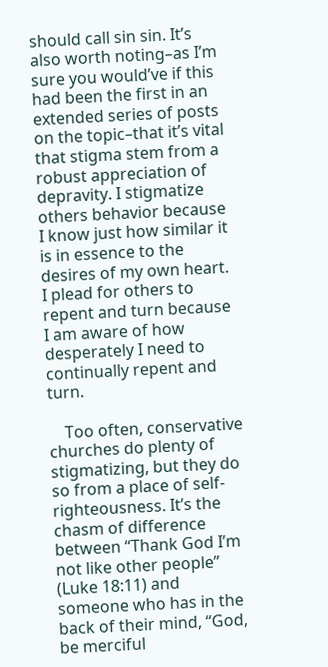should call sin sin. It’s also worth noting–as I’m sure you would’ve if this had been the first in an extended series of posts on the topic–that it’s vital that stigma stem from a robust appreciation of depravity. I stigmatize others behavior because I know just how similar it is in essence to the desires of my own heart. I plead for others to repent and turn because I am aware of how desperately I need to continually repent and turn.

    Too often, conservative churches do plenty of stigmatizing, but they do so from a place of self-righteousness. It’s the chasm of difference between “Thank God I’m not like other people” (Luke 18:11) and someone who has in the back of their mind, “God, be merciful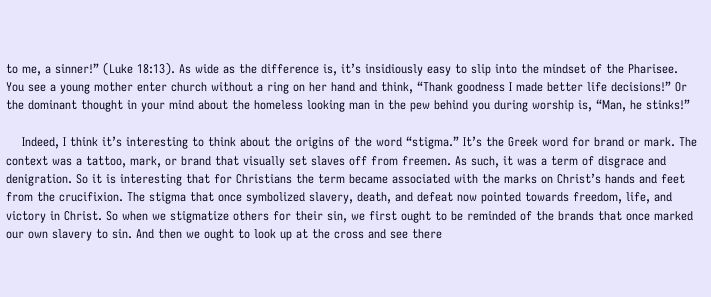to me, a sinner!” (Luke 18:13). As wide as the difference is, it’s insidiously easy to slip into the mindset of the Pharisee. You see a young mother enter church without a ring on her hand and think, “Thank goodness I made better life decisions!” Or the dominant thought in your mind about the homeless looking man in the pew behind you during worship is, “Man, he stinks!”

    Indeed, I think it’s interesting to think about the origins of the word “stigma.” It’s the Greek word for brand or mark. The context was a tattoo, mark, or brand that visually set slaves off from freemen. As such, it was a term of disgrace and denigration. So it is interesting that for Christians the term became associated with the marks on Christ’s hands and feet from the crucifixion. The stigma that once symbolized slavery, death, and defeat now pointed towards freedom, life, and victory in Christ. So when we stigmatize others for their sin, we first ought to be reminded of the brands that once marked our own slavery to sin. And then we ought to look up at the cross and see there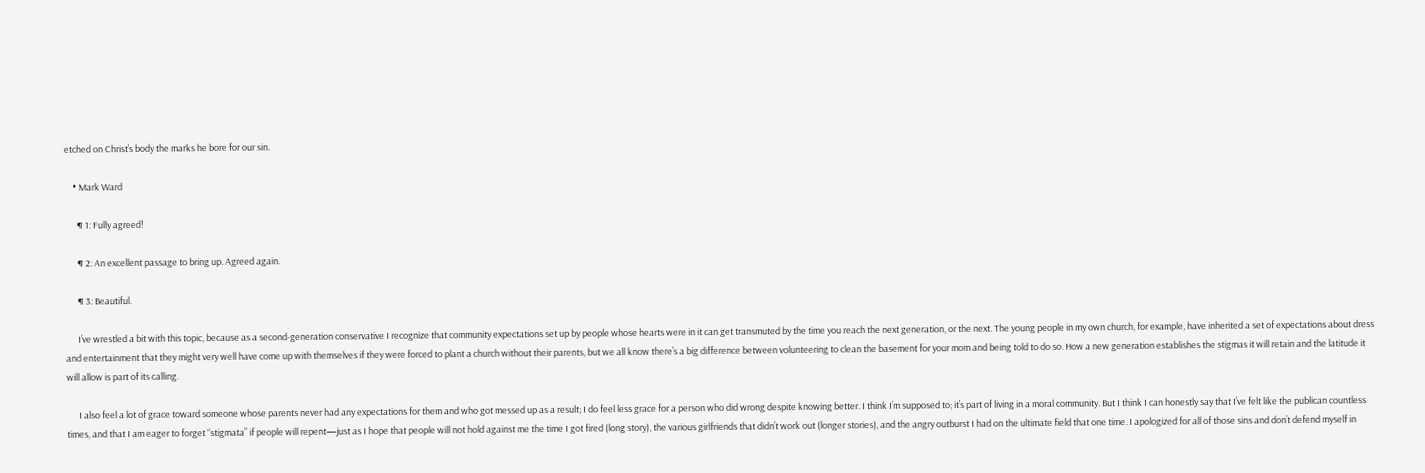etched on Christ’s body the marks he bore for our sin.

    • Mark Ward

      ¶ 1: Fully agreed!

      ¶ 2: An excellent passage to bring up. Agreed again.

      ¶ 3: Beautiful.

      I’ve wrestled a bit with this topic, because as a second-generation conservative I recognize that community expectations set up by people whose hearts were in it can get transmuted by the time you reach the next generation, or the next. The young people in my own church, for example, have inherited a set of expectations about dress and entertainment that they might very well have come up with themselves if they were forced to plant a church without their parents, but we all know there’s a big difference between volunteering to clean the basement for your mom and being told to do so. How a new generation establishes the stigmas it will retain and the latitude it will allow is part of its calling.

      I also feel a lot of grace toward someone whose parents never had any expectations for them and who got messed up as a result; I do feel less grace for a person who did wrong despite knowing better. I think I’m supposed to; it’s part of living in a moral community. But I think I can honestly say that I’ve felt like the publican countless times, and that I am eager to forget “stigmata” if people will repent—just as I hope that people will not hold against me the time I got fired (long story), the various girlfriends that didn’t work out (longer stories), and the angry outburst I had on the ultimate field that one time. I apologized for all of those sins and don’t defend myself in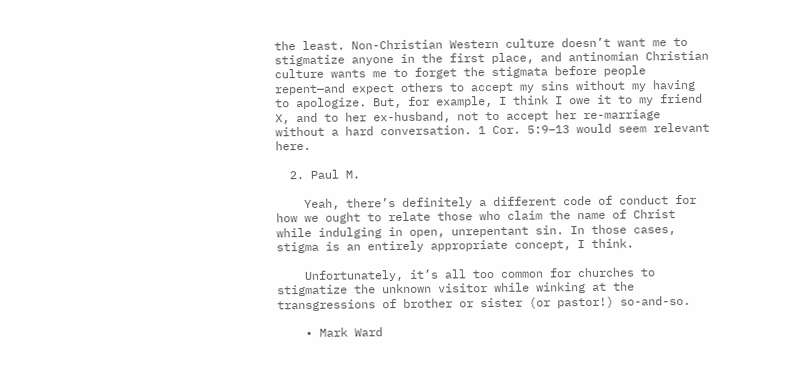the least. Non-Christian Western culture doesn’t want me to stigmatize anyone in the first place, and antinomian Christian culture wants me to forget the stigmata before people repent—and expect others to accept my sins without my having to apologize. But, for example, I think I owe it to my friend X, and to her ex-husband, not to accept her re-marriage without a hard conversation. 1 Cor. 5:9–13 would seem relevant here.

  2. Paul M.

    Yeah, there’s definitely a different code of conduct for how we ought to relate those who claim the name of Christ while indulging in open, unrepentant sin. In those cases, stigma is an entirely appropriate concept, I think.

    Unfortunately, it’s all too common for churches to stigmatize the unknown visitor while winking at the transgressions of brother or sister (or pastor!) so-and-so.

    • Mark Ward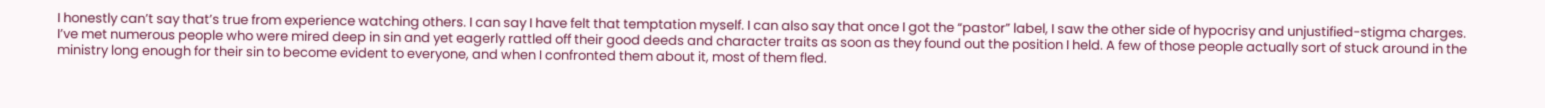I honestly can’t say that’s true from experience watching others. I can say I have felt that temptation myself. I can also say that once I got the “pastor” label, I saw the other side of hypocrisy and unjustified-stigma charges. I’ve met numerous people who were mired deep in sin and yet eagerly rattled off their good deeds and character traits as soon as they found out the position I held. A few of those people actually sort of stuck around in the ministry long enough for their sin to become evident to everyone, and when I confronted them about it, most of them fled.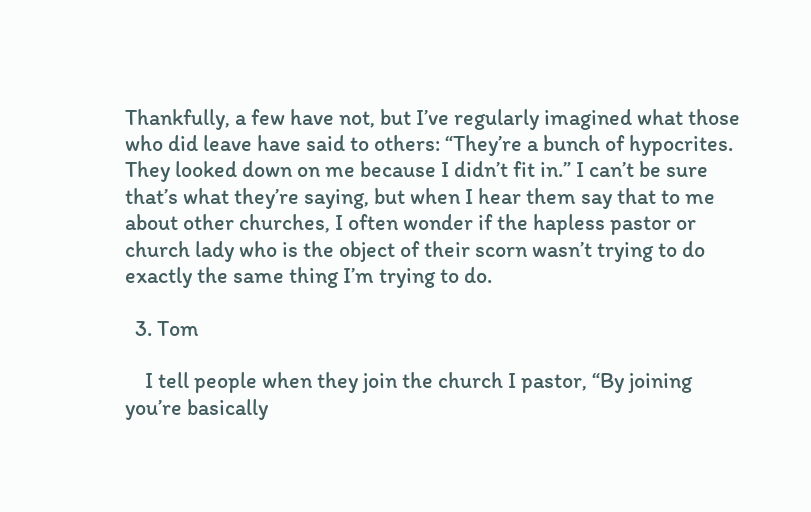Thankfully, a few have not, but I’ve regularly imagined what those who did leave have said to others: “They’re a bunch of hypocrites. They looked down on me because I didn’t fit in.” I can’t be sure that’s what they’re saying, but when I hear them say that to me about other churches, I often wonder if the hapless pastor or church lady who is the object of their scorn wasn’t trying to do exactly the same thing I’m trying to do.

  3. Tom

    I tell people when they join the church I pastor, “By joining you’re basically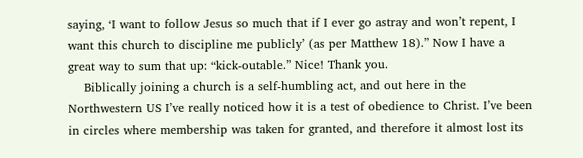saying, ‘I want to follow Jesus so much that if I ever go astray and won’t repent, I want this church to discipline me publicly’ (as per Matthew 18).” Now I have a great way to sum that up: “kick-outable.” Nice! Thank you.
    Biblically joining a church is a self-humbling act, and out here in the Northwestern US I’ve really noticed how it is a test of obedience to Christ. I’ve been in circles where membership was taken for granted, and therefore it almost lost its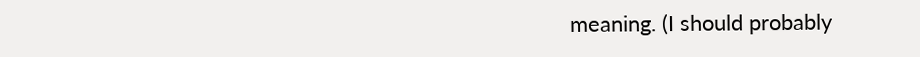meaning. (I should probably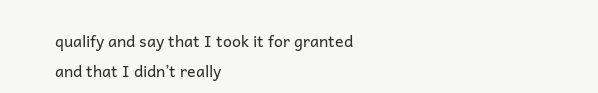qualify and say that I took it for granted and that I didn’t really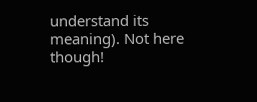understand its meaning). Not here though!